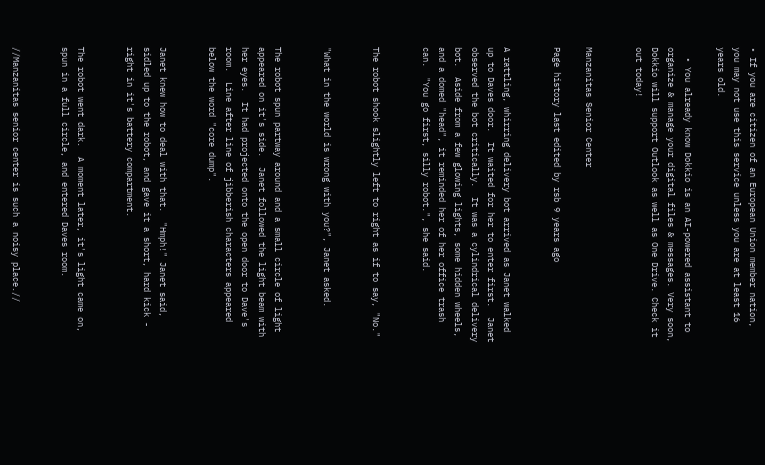• If you are citizen of an European Union member nation, you may not use this service unless you are at least 16 years old.

  • You already know Dokkio is an AI-powered assistant to organize & manage your digital files & messages. Very soon, Dokkio will support Outlook as well as One Drive. Check it out today!


Manzanitas Senior Center

Page history last edited by rsb 9 years ago


A rattling, whirring delivery bot arrived as Janet walked up to Daves door.  It waited for her to enter first.  Janet observed the bot critically.  It was a cylindrical delivery bot.  Aside from a few glowing lights, some hidden wheels, and a domed "head", it reminded her of her office trash can.  "You go first, silly robot.", she said.


The robot shook slightly left to right as if to say, "No."


"What in the world is wrong with you?", Janet asked.


The robot spun partway around and a small circle of light appeared on it's side.  Janet followed the light beam with her eyes.  It had projected onto the open door to Dave's room.  Line after line of jibberish characters appeared below the word "core dump".


Janet knew how to deal with that.  "Hmph!" Janet said, sidled up to the robot, and gave it a short, hard kick - right in it's battery compartment.


The robot went dark.  A moment later, it's light came on, spun in a full circle, and entered Daves room.


//Manzanitas senior center is such a noisy place.//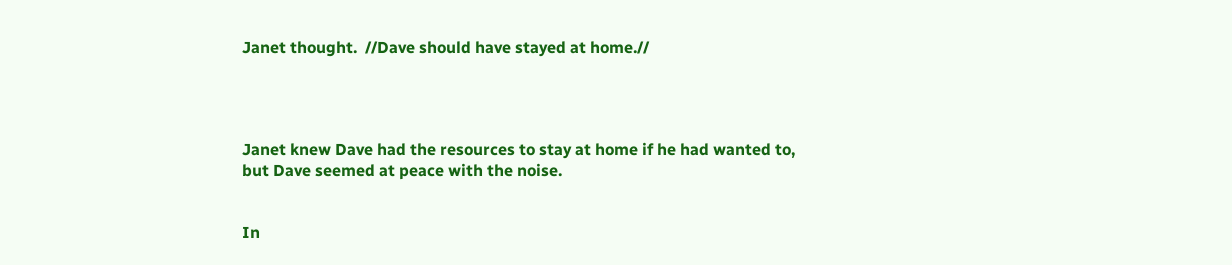Janet thought.  //Dave should have stayed at home.//




Janet knew Dave had the resources to stay at home if he had wanted to, but Dave seemed at peace with the noise.


In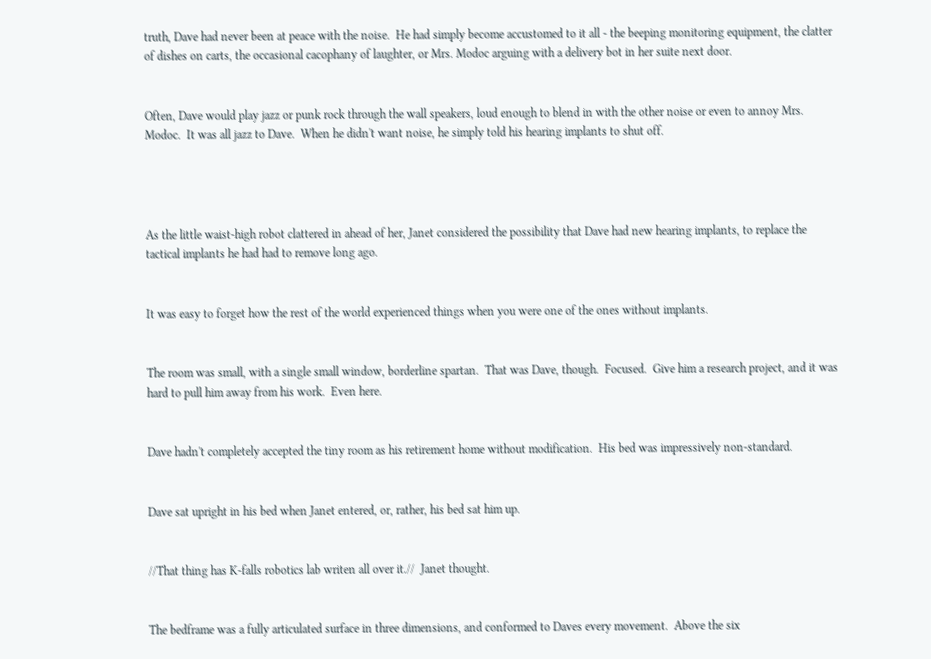truth, Dave had never been at peace with the noise.  He had simply become accustomed to it all - the beeping monitoring equipment, the clatter of dishes on carts, the occasional cacophany of laughter, or Mrs. Modoc arguing with a delivery bot in her suite next door.


Often, Dave would play jazz or punk rock through the wall speakers, loud enough to blend in with the other noise or even to annoy Mrs. Modoc.  It was all jazz to Dave.  When he didn't want noise, he simply told his hearing implants to shut off.




As the little waist-high robot clattered in ahead of her, Janet considered the possibility that Dave had new hearing implants, to replace the tactical implants he had had to remove long ago.


It was easy to forget how the rest of the world experienced things when you were one of the ones without implants.


The room was small, with a single small window, borderline spartan.  That was Dave, though.  Focused.  Give him a research project, and it was hard to pull him away from his work.  Even here.


Dave hadn't completely accepted the tiny room as his retirement home without modification.  His bed was impressively non-standard.


Dave sat upright in his bed when Janet entered, or, rather, his bed sat him up.


//That thing has K-falls robotics lab writen all over it.//  Janet thought.


The bedframe was a fully articulated surface in three dimensions, and conformed to Daves every movement.  Above the six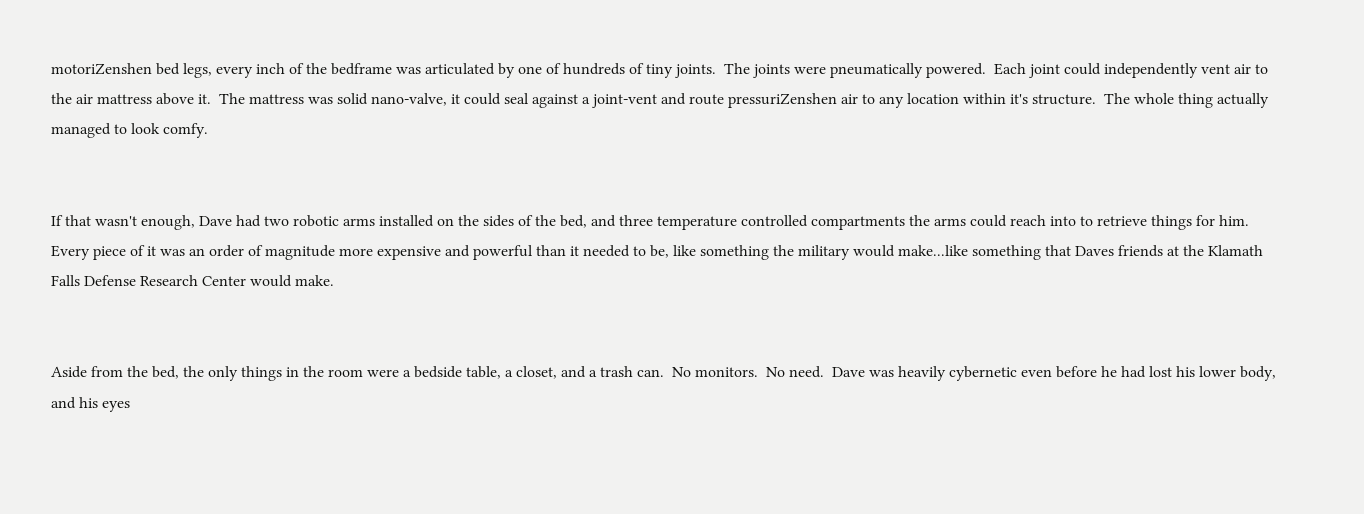motoriZenshen bed legs, every inch of the bedframe was articulated by one of hundreds of tiny joints.  The joints were pneumatically powered.  Each joint could independently vent air to the air mattress above it.  The mattress was solid nano-valve, it could seal against a joint-vent and route pressuriZenshen air to any location within it's structure.  The whole thing actually managed to look comfy.


If that wasn't enough, Dave had two robotic arms installed on the sides of the bed, and three temperature controlled compartments the arms could reach into to retrieve things for him.  Every piece of it was an order of magnitude more expensive and powerful than it needed to be, like something the military would make...like something that Daves friends at the Klamath Falls Defense Research Center would make.


Aside from the bed, the only things in the room were a bedside table, a closet, and a trash can.  No monitors.  No need.  Dave was heavily cybernetic even before he had lost his lower body, and his eyes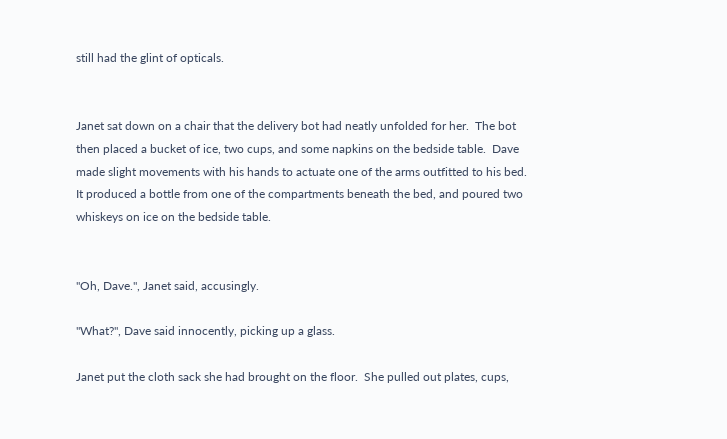still had the glint of opticals.


Janet sat down on a chair that the delivery bot had neatly unfolded for her.  The bot then placed a bucket of ice, two cups, and some napkins on the bedside table.  Dave made slight movements with his hands to actuate one of the arms outfitted to his bed.  It produced a bottle from one of the compartments beneath the bed, and poured two whiskeys on ice on the bedside table.


"Oh, Dave.", Janet said, accusingly.

"What?", Dave said innocently, picking up a glass.

Janet put the cloth sack she had brought on the floor.  She pulled out plates, cups,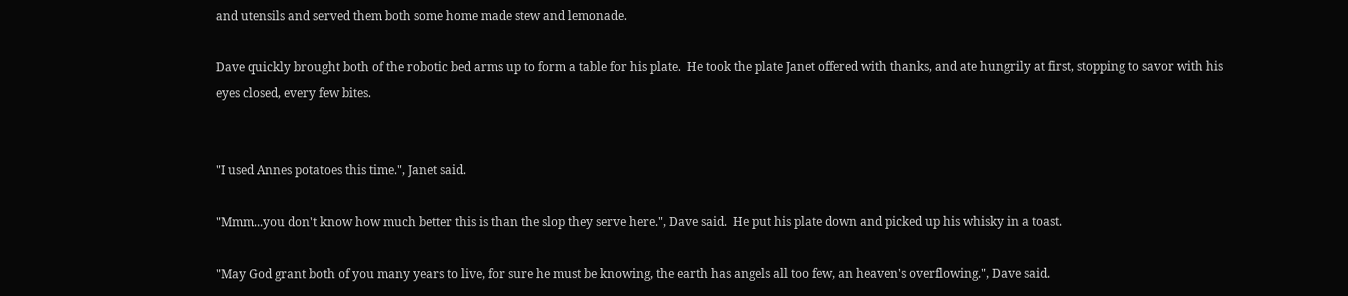and utensils and served them both some home made stew and lemonade.

Dave quickly brought both of the robotic bed arms up to form a table for his plate.  He took the plate Janet offered with thanks, and ate hungrily at first, stopping to savor with his eyes closed, every few bites.


"I used Annes potatoes this time.", Janet said.

"Mmm...you don't know how much better this is than the slop they serve here.", Dave said.  He put his plate down and picked up his whisky in a toast.

"May God grant both of you many years to live, for sure he must be knowing, the earth has angels all too few, an heaven's overflowing.", Dave said.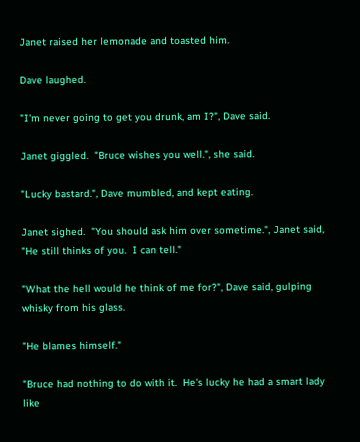Janet raised her lemonade and toasted him.

Dave laughed.

"I'm never going to get you drunk, am I?", Dave said.

Janet giggled.  "Bruce wishes you well.", she said.

"Lucky bastard.", Dave mumbled, and kept eating.

Janet sighed.  "You should ask him over sometime.", Janet said, "He still thinks of you.  I can tell."

"What the hell would he think of me for?", Dave said, gulping whisky from his glass.

"He blames himself."

"Bruce had nothing to do with it.  He's lucky he had a smart lady like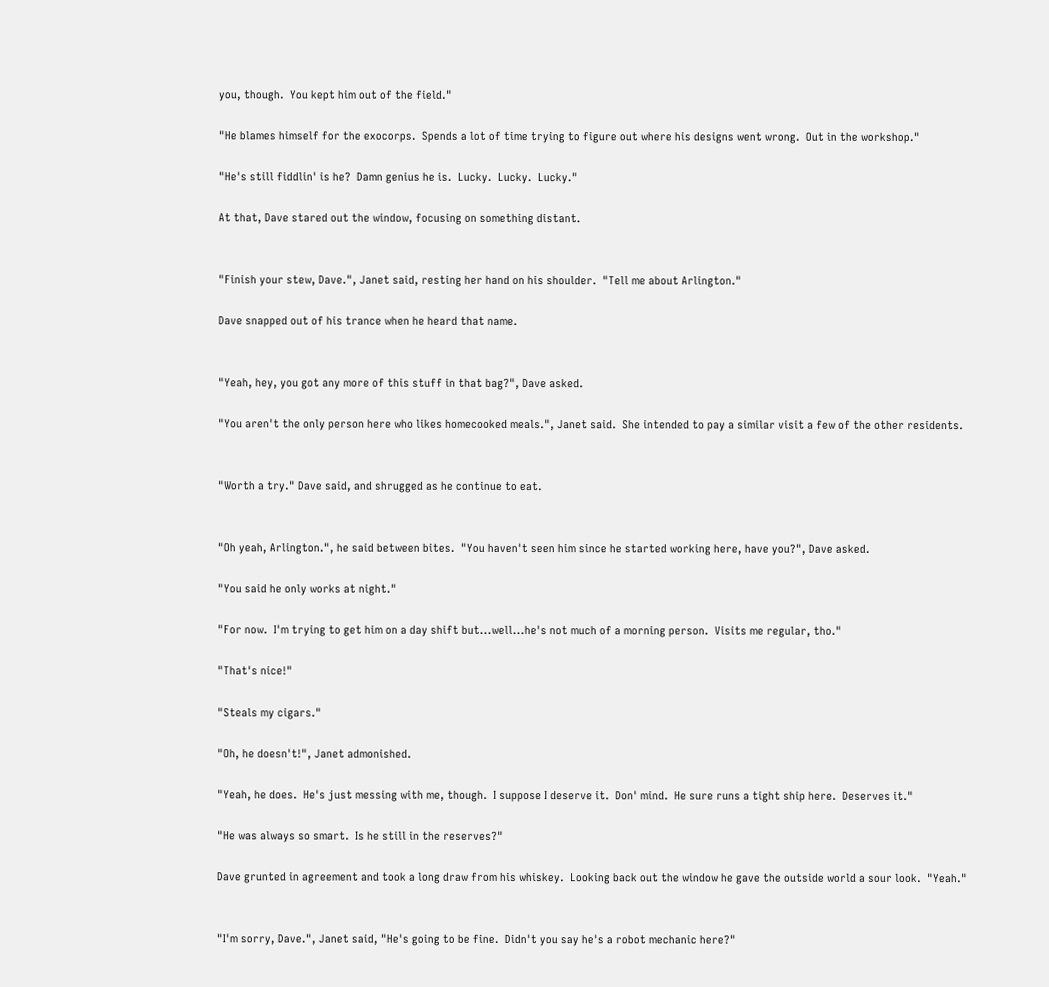you, though.  You kept him out of the field."

"He blames himself for the exocorps.  Spends a lot of time trying to figure out where his designs went wrong.  Out in the workshop."

"He's still fiddlin' is he?  Damn genius he is.  Lucky.  Lucky.  Lucky."

At that, Dave stared out the window, focusing on something distant.


"Finish your stew, Dave.", Janet said, resting her hand on his shoulder.  "Tell me about Arlington."

Dave snapped out of his trance when he heard that name.


"Yeah, hey, you got any more of this stuff in that bag?", Dave asked.

"You aren't the only person here who likes homecooked meals.", Janet said.  She intended to pay a similar visit a few of the other residents.


"Worth a try." Dave said, and shrugged as he continue to eat.


"Oh yeah, Arlington.", he said between bites.  "You haven't seen him since he started working here, have you?", Dave asked.

"You said he only works at night."

"For now.  I'm trying to get him on a day shift but...well...he's not much of a morning person.  Visits me regular, tho."

"That's nice!"

"Steals my cigars."

"Oh, he doesn't!", Janet admonished.

"Yeah, he does.  He's just messing with me, though.  I suppose I deserve it.  Don' mind.  He sure runs a tight ship here.  Deserves it."

"He was always so smart.  Is he still in the reserves?"

Dave grunted in agreement and took a long draw from his whiskey.  Looking back out the window he gave the outside world a sour look.  "Yeah."


"I'm sorry, Dave.", Janet said, "He's going to be fine.  Didn't you say he's a robot mechanic here?"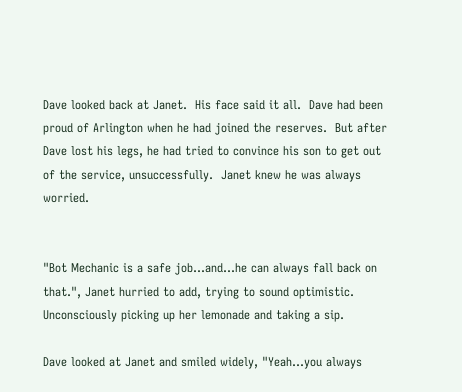Dave looked back at Janet.  His face said it all.  Dave had been proud of Arlington when he had joined the reserves.  But after Dave lost his legs, he had tried to convince his son to get out of the service, unsuccessfully.  Janet knew he was always worried.


"Bot Mechanic is a safe job...and...he can always fall back on that.", Janet hurried to add, trying to sound optimistic.  Unconsciously picking up her lemonade and taking a sip.

Dave looked at Janet and smiled widely, "Yeah...you always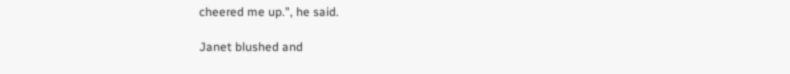cheered me up.", he said.

Janet blushed and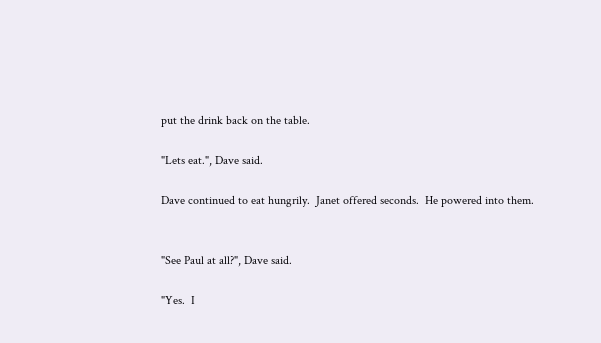put the drink back on the table.

"Lets eat.", Dave said.

Dave continued to eat hungrily.  Janet offered seconds.  He powered into them.


"See Paul at all?", Dave said.

"Yes.  I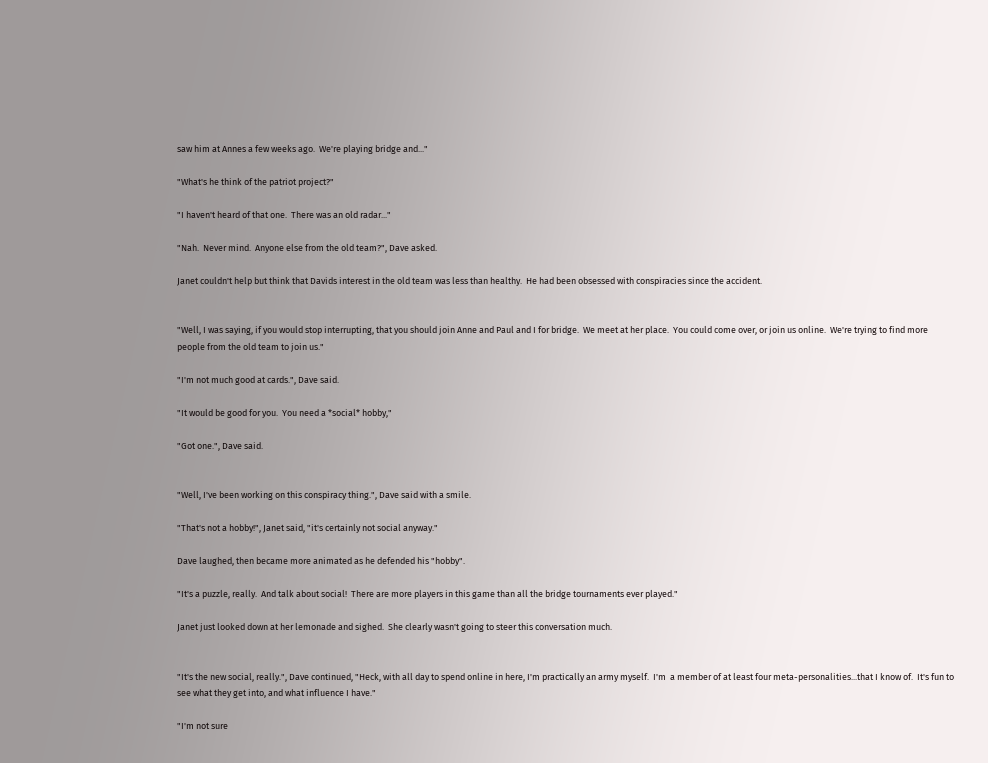saw him at Annes a few weeks ago.  We're playing bridge and..."

"What's he think of the patriot project?"

"I haven't heard of that one.  There was an old radar..."

"Nah.  Never mind.  Anyone else from the old team?", Dave asked.

Janet couldn't help but think that Davids interest in the old team was less than healthy.  He had been obsessed with conspiracies since the accident.


"Well, I was saying, if you would stop interrupting, that you should join Anne and Paul and I for bridge.  We meet at her place.  You could come over, or join us online.  We're trying to find more people from the old team to join us."

"I'm not much good at cards.", Dave said.

"It would be good for you.  You need a *social* hobby,"

"Got one.", Dave said.


"Well, I've been working on this conspiracy thing.", Dave said with a smile.

"That's not a hobby!", Janet said, "it's certainly not social anyway."

Dave laughed, then became more animated as he defended his "hobby".

"It's a puzzle, really.  And talk about social!  There are more players in this game than all the bridge tournaments ever played."

Janet just looked down at her lemonade and sighed.  She clearly wasn't going to steer this conversation much.


"It's the new social, really.", Dave continued, "Heck, with all day to spend online in here, I'm practically an army myself.  I'm  a member of at least four meta-personalities...that I know of.  It's fun to see what they get into, and what influence I have."

"I'm not sure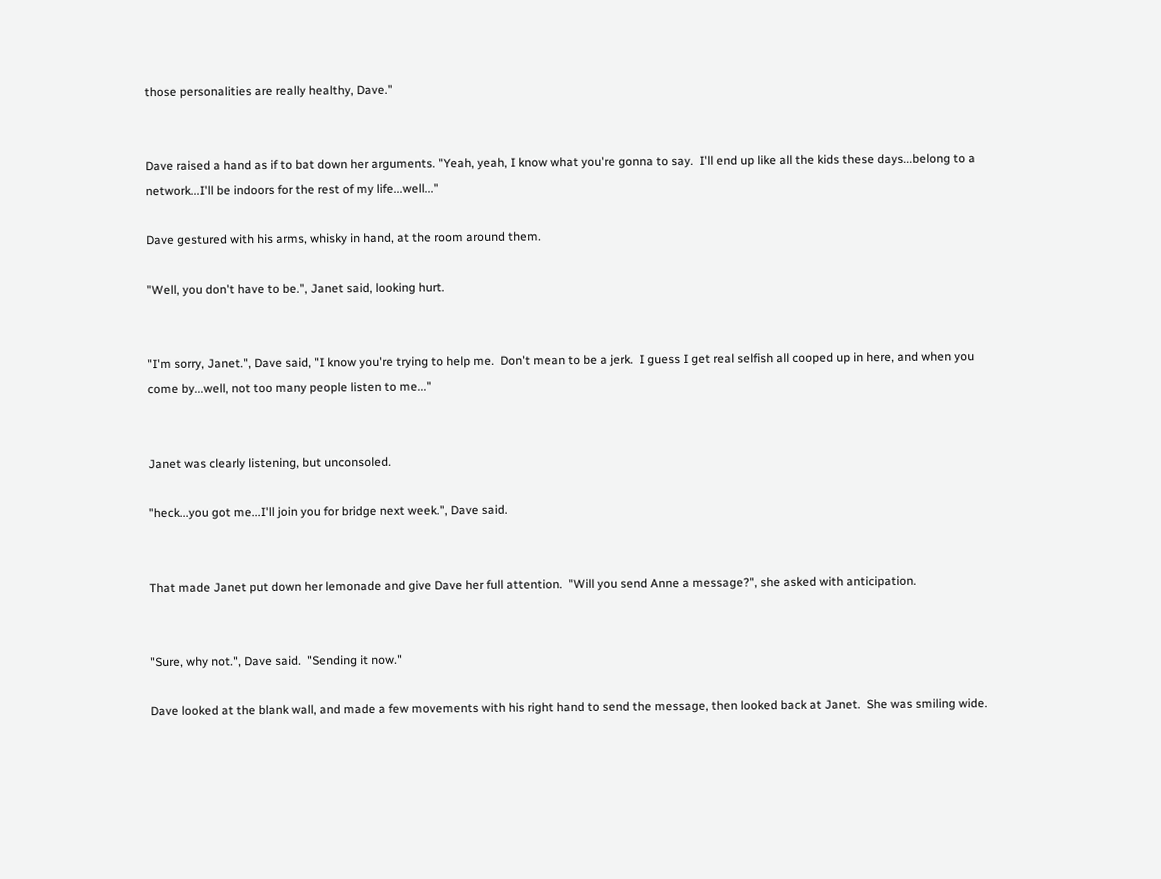those personalities are really healthy, Dave."


Dave raised a hand as if to bat down her arguments. "Yeah, yeah, I know what you're gonna to say.  I'll end up like all the kids these days...belong to a network...I'll be indoors for the rest of my life...well..."

Dave gestured with his arms, whisky in hand, at the room around them.

"Well, you don't have to be.", Janet said, looking hurt.


"I'm sorry, Janet.", Dave said, "I know you're trying to help me.  Don't mean to be a jerk.  I guess I get real selfish all cooped up in here, and when you come by...well, not too many people listen to me..."


Janet was clearly listening, but unconsoled.

"heck...you got me...I'll join you for bridge next week.", Dave said.


That made Janet put down her lemonade and give Dave her full attention.  "Will you send Anne a message?", she asked with anticipation.


"Sure, why not.", Dave said.  "Sending it now."

Dave looked at the blank wall, and made a few movements with his right hand to send the message, then looked back at Janet.  She was smiling wide.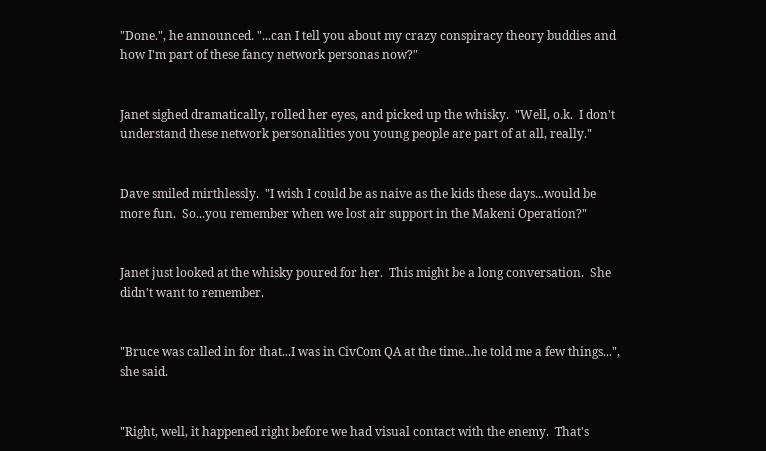"Done.", he announced. "...can I tell you about my crazy conspiracy theory buddies and how I'm part of these fancy network personas now?"


Janet sighed dramatically, rolled her eyes, and picked up the whisky.  "Well, o.k.  I don't understand these network personalities you young people are part of at all, really."


Dave smiled mirthlessly.  "I wish I could be as naive as the kids these days...would be more fun.  So...you remember when we lost air support in the Makeni Operation?"


Janet just looked at the whisky poured for her.  This might be a long conversation.  She didn't want to remember.


"Bruce was called in for that...I was in CivCom QA at the time...he told me a few things...", she said.


"Right, well, it happened right before we had visual contact with the enemy.  That's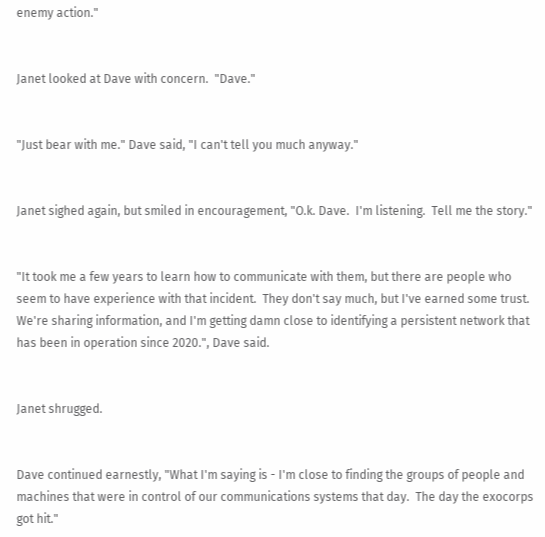enemy action."


Janet looked at Dave with concern.  "Dave."


"Just bear with me." Dave said, "I can't tell you much anyway."


Janet sighed again, but smiled in encouragement, "O.k. Dave.  I'm listening.  Tell me the story."


"It took me a few years to learn how to communicate with them, but there are people who seem to have experience with that incident.  They don't say much, but I've earned some trust.  We're sharing information, and I'm getting damn close to identifying a persistent network that has been in operation since 2020.", Dave said.


Janet shrugged.


Dave continued earnestly, "What I'm saying is - I'm close to finding the groups of people and machines that were in control of our communications systems that day.  The day the exocorps got hit."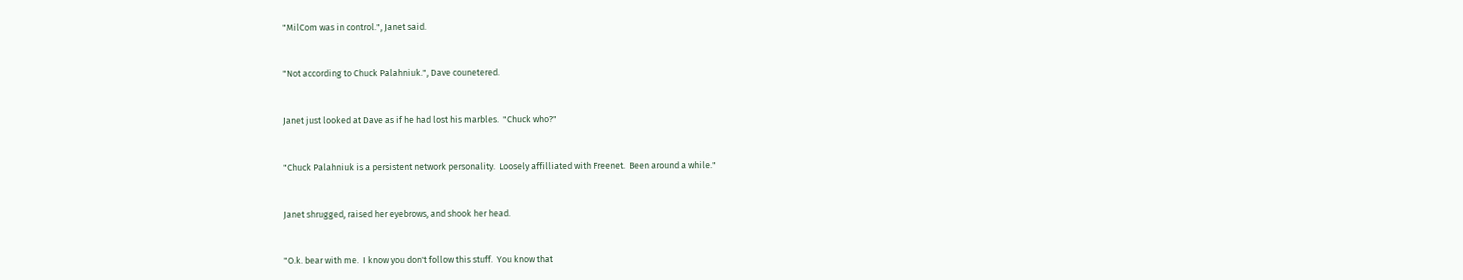"MilCom was in control.", Janet said.


"Not according to Chuck Palahniuk.", Dave counetered.


Janet just looked at Dave as if he had lost his marbles.  "Chuck who?"


"Chuck Palahniuk is a persistent network personality.  Loosely affilliated with Freenet.  Been around a while."


Janet shrugged, raised her eyebrows, and shook her head.


"O.k. bear with me.  I know you don't follow this stuff.  You know that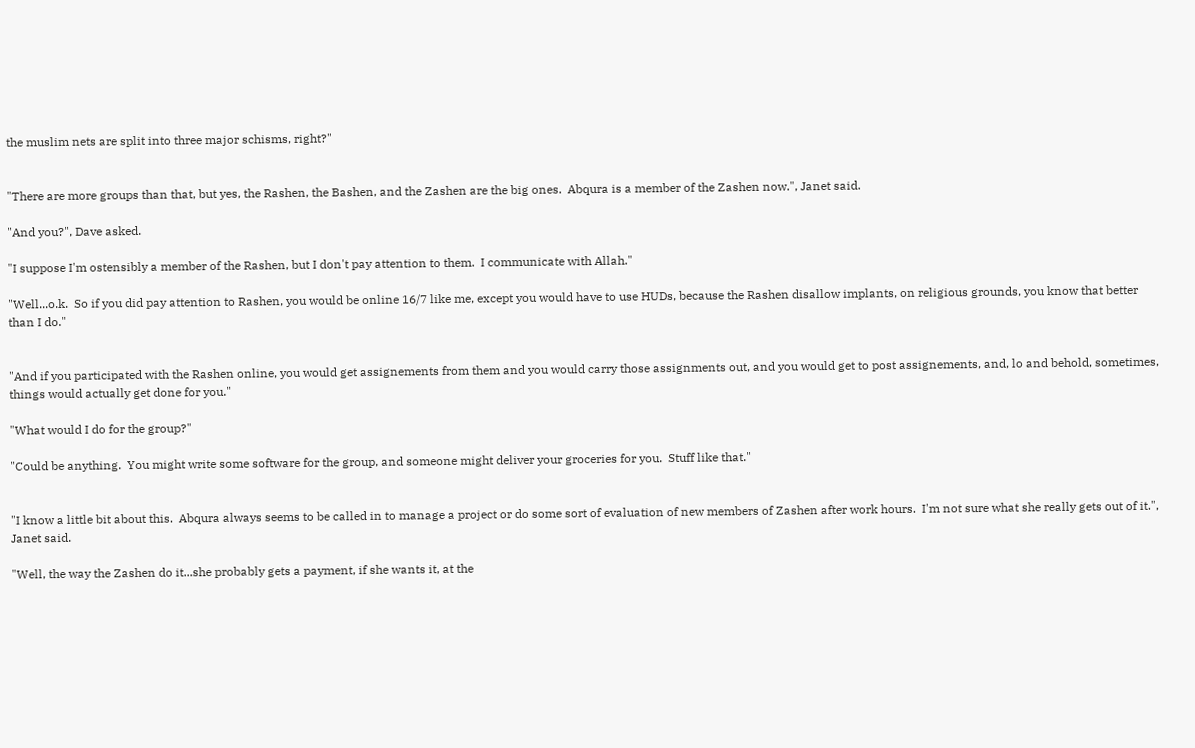the muslim nets are split into three major schisms, right?"


"There are more groups than that, but yes, the Rashen, the Bashen, and the Zashen are the big ones.  Abqura is a member of the Zashen now.", Janet said.

"And you?", Dave asked.

"I suppose I'm ostensibly a member of the Rashen, but I don't pay attention to them.  I communicate with Allah."

"Well...o.k.  So if you did pay attention to Rashen, you would be online 16/7 like me, except you would have to use HUDs, because the Rashen disallow implants, on religious grounds, you know that better than I do."


"And if you participated with the Rashen online, you would get assignements from them and you would carry those assignments out, and you would get to post assignements, and, lo and behold, sometimes, things would actually get done for you."

"What would I do for the group?"

"Could be anything.  You might write some software for the group, and someone might deliver your groceries for you.  Stuff like that."


"I know a little bit about this.  Abqura always seems to be called in to manage a project or do some sort of evaluation of new members of Zashen after work hours.  I'm not sure what she really gets out of it.", Janet said.

"Well, the way the Zashen do it...she probably gets a payment, if she wants it, at the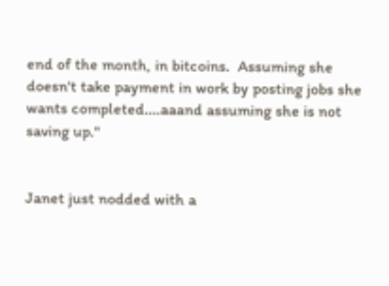end of the month, in bitcoins.  Assuming she doesn't take payment in work by posting jobs she wants completed....aaand assuming she is not saving up."


Janet just nodded with a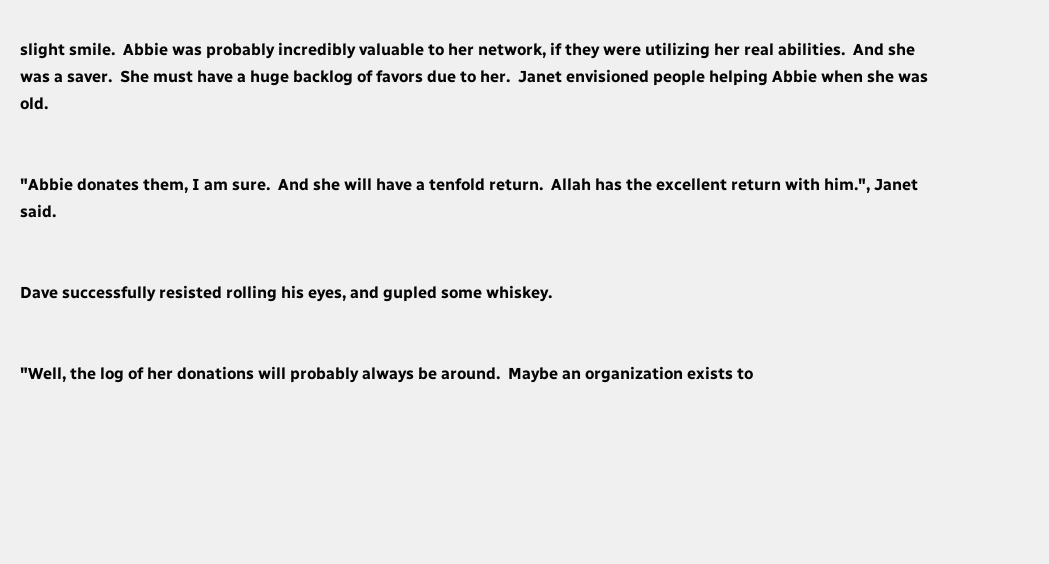slight smile.  Abbie was probably incredibly valuable to her network, if they were utilizing her real abilities.  And she was a saver.  She must have a huge backlog of favors due to her.  Janet envisioned people helping Abbie when she was old.


"Abbie donates them, I am sure.  And she will have a tenfold return.  Allah has the excellent return with him.", Janet said.


Dave successfully resisted rolling his eyes, and gupled some whiskey.


"Well, the log of her donations will probably always be around.  Maybe an organization exists to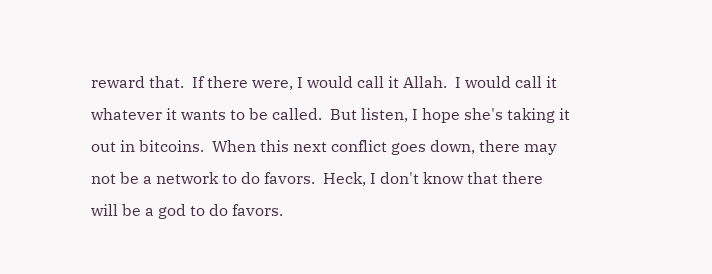reward that.  If there were, I would call it Allah.  I would call it whatever it wants to be called.  But listen, I hope she's taking it out in bitcoins.  When this next conflict goes down, there may not be a network to do favors.  Heck, I don't know that there will be a god to do favors.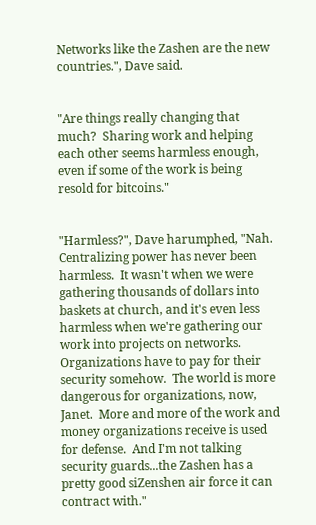Networks like the Zashen are the new countries.", Dave said.


"Are things really changing that much?  Sharing work and helping each other seems harmless enough, even if some of the work is being resold for bitcoins."


"Harmless?", Dave harumphed, "Nah.  Centralizing power has never been harmless.  It wasn't when we were gathering thousands of dollars into baskets at church, and it's even less harmless when we're gathering our work into projects on networks.  Organizations have to pay for their security somehow.  The world is more dangerous for organizations, now, Janet.  More and more of the work and money organizations receive is used for defense.  And I'm not talking security guards...the Zashen has a pretty good siZenshen air force it can contract with."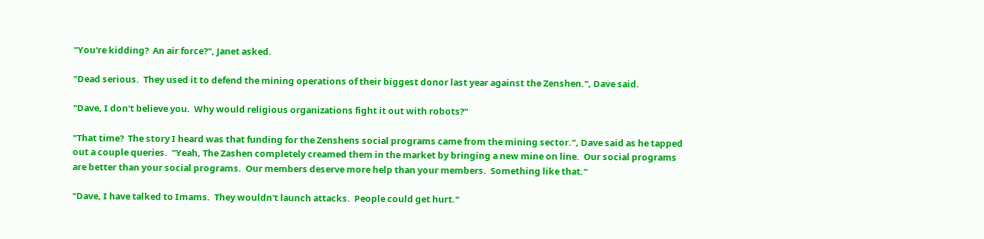"You're kidding?  An air force?", Janet asked.

"Dead serious.  They used it to defend the mining operations of their biggest donor last year against the Zenshen.", Dave said.

"Dave, I don't believe you.  Why would religious organizations fight it out with robots?"

"That time?  The story I heard was that funding for the Zenshens social programs came from the mining sector.", Dave said as he tapped out a couple queries.  "Yeah, The Zashen completely creamed them in the market by bringing a new mine on line.  Our social programs are better than your social programs.  Our members deserve more help than your members.  Something like that."

"Dave, I have talked to Imams.  They wouldn't launch attacks.  People could get hurt."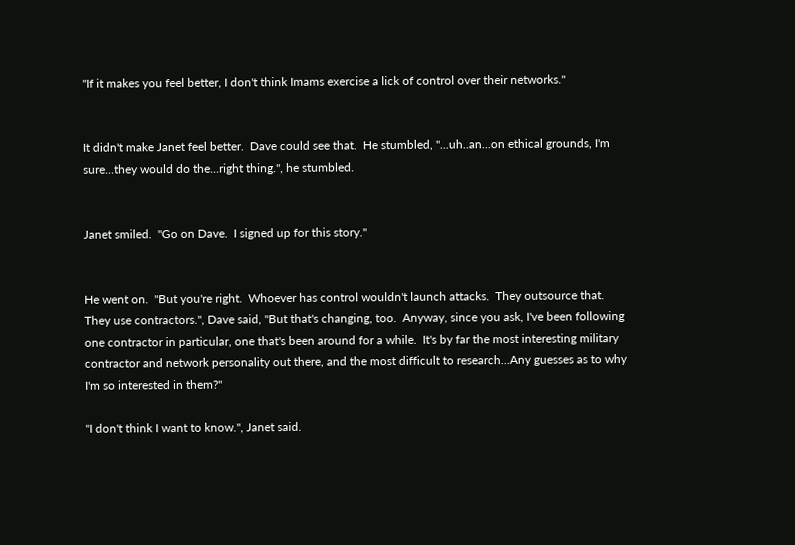"If it makes you feel better, I don't think Imams exercise a lick of control over their networks."


It didn't make Janet feel better.  Dave could see that.  He stumbled, "...uh..an...on ethical grounds, I'm sure...they would do the...right thing.", he stumbled.


Janet smiled.  "Go on Dave.  I signed up for this story."


He went on.  "But you're right.  Whoever has control wouldn't launch attacks.  They outsource that.  They use contractors.", Dave said, "But that's changing, too.  Anyway, since you ask, I've been following one contractor in particular, one that's been around for a while.  It's by far the most interesting military contractor and network personality out there, and the most difficult to research...Any guesses as to why I'm so interested in them?"

"I don't think I want to know.", Janet said.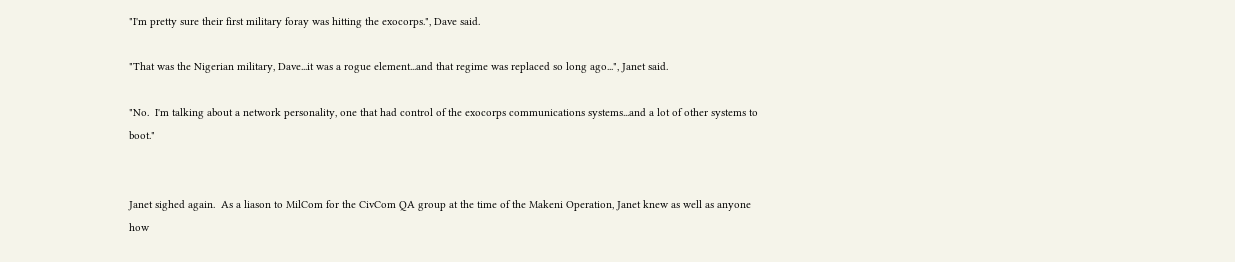"I'm pretty sure their first military foray was hitting the exocorps.", Dave said.

"That was the Nigerian military, Dave...it was a rogue element...and that regime was replaced so long ago...", Janet said.

"No.  I'm talking about a network personality, one that had control of the exocorps communications systems...and a lot of other systems to boot."


Janet sighed again.  As a liason to MilCom for the CivCom QA group at the time of the Makeni Operation, Janet knew as well as anyone how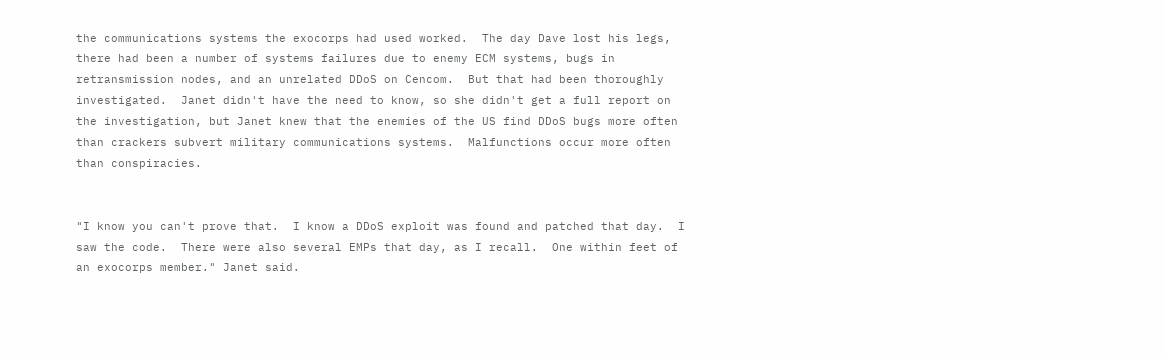the communications systems the exocorps had used worked.  The day Dave lost his legs, there had been a number of systems failures due to enemy ECM systems, bugs in retransmission nodes, and an unrelated DDoS on Cencom.  But that had been thoroughly investigated.  Janet didn't have the need to know, so she didn't get a full report on the investigation, but Janet knew that the enemies of the US find DDoS bugs more often than crackers subvert military communications systems.  Malfunctions occur more often than conspiracies.


"I know you can't prove that.  I know a DDoS exploit was found and patched that day.  I saw the code.  There were also several EMPs that day, as I recall.  One within feet of an exocorps member." Janet said.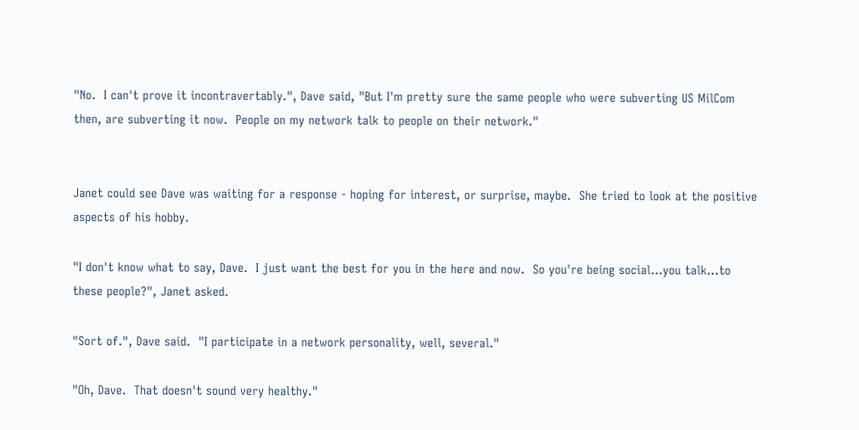"No.  I can't prove it incontravertably.", Dave said, "But I'm pretty sure the same people who were subverting US MilCom then, are subverting it now.  People on my network talk to people on their network."


Janet could see Dave was waiting for a response - hoping for interest, or surprise, maybe.  She tried to look at the positive aspects of his hobby.

"I don't know what to say, Dave.  I just want the best for you in the here and now.  So you're being social...you talk...to these people?", Janet asked.

"Sort of.", Dave said.  "I participate in a network personality, well, several."

"Oh, Dave.  That doesn't sound very healthy."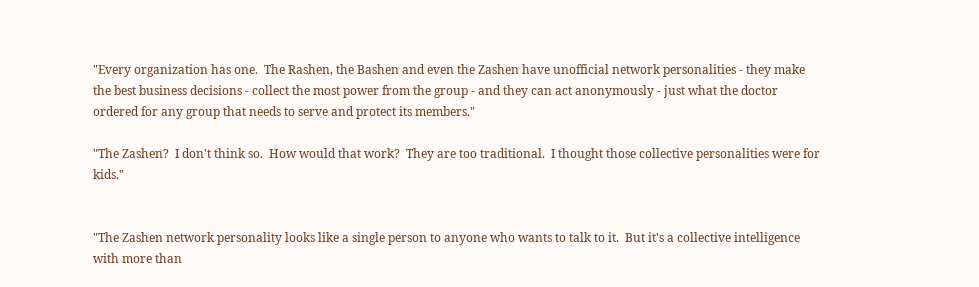"Every organization has one.  The Rashen, the Bashen and even the Zashen have unofficial network personalities - they make the best business decisions - collect the most power from the group - and they can act anonymously - just what the doctor ordered for any group that needs to serve and protect its members."

"The Zashen?  I don't think so.  How would that work?  They are too traditional.  I thought those collective personalities were for kids."


"The Zashen network personality looks like a single person to anyone who wants to talk to it.  But it's a collective intelligence with more than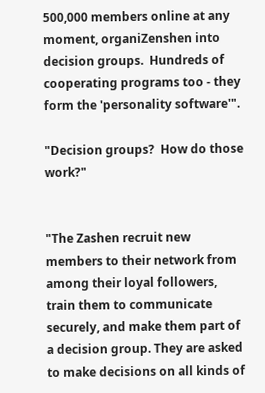500,000 members online at any moment, organiZenshen into decision groups.  Hundreds of cooperating programs too - they form the 'personality software'".

"Decision groups?  How do those work?"


"The Zashen recruit new members to their network from among their loyal followers, train them to communicate securely, and make them part of a decision group. They are asked to make decisions on all kinds of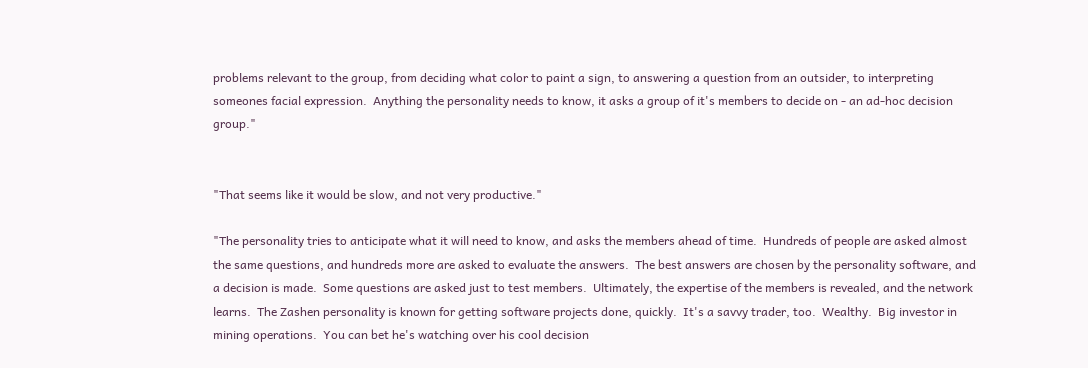problems relevant to the group, from deciding what color to paint a sign, to answering a question from an outsider, to interpreting someones facial expression.  Anything the personality needs to know, it asks a group of it's members to decide on - an ad-hoc decision group."


"That seems like it would be slow, and not very productive."

"The personality tries to anticipate what it will need to know, and asks the members ahead of time.  Hundreds of people are asked almost the same questions, and hundreds more are asked to evaluate the answers.  The best answers are chosen by the personality software, and a decision is made.  Some questions are asked just to test members.  Ultimately, the expertise of the members is revealed, and the network learns.  The Zashen personality is known for getting software projects done, quickly.  It's a savvy trader, too.  Wealthy.  Big investor in mining operations.  You can bet he's watching over his cool decision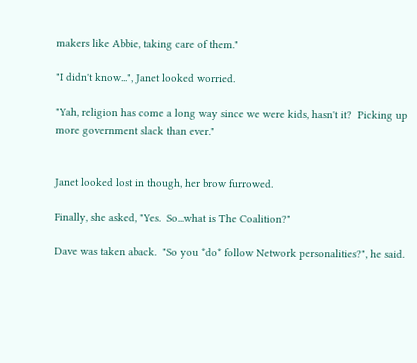makers like Abbie, taking care of them."

"I didn't know...", Janet looked worried.

"Yah, religion has come a long way since we were kids, hasn't it?  Picking up more government slack than ever."


Janet looked lost in though, her brow furrowed.

Finally, she asked, "Yes.  So...what is The Coalition?"

Dave was taken aback.  "So you *do* follow Network personalities?", he said.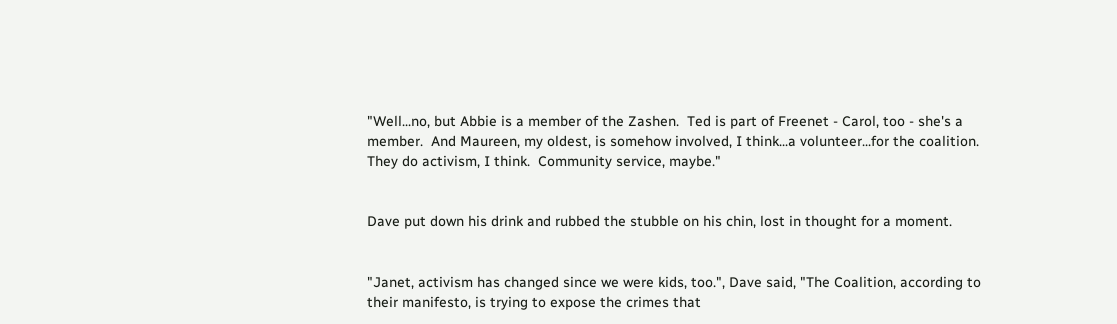"Well...no, but Abbie is a member of the Zashen.  Ted is part of Freenet - Carol, too - she's a member.  And Maureen, my oldest, is somehow involved, I think...a volunteer...for the coalition.  They do activism, I think.  Community service, maybe."


Dave put down his drink and rubbed the stubble on his chin, lost in thought for a moment.


"Janet, activism has changed since we were kids, too.", Dave said, "The Coalition, according to their manifesto, is trying to expose the crimes that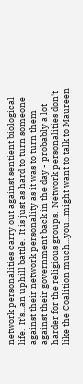network personalities carry out against sentient biological life.  It's...an uphill battle.  It is just as hard to turn someone against their network personality as it was to turn them against their government back in the day - probably a lot harder for the religious groups.  Network personalities don't like the Coalition much...you...might want to talk to Maureen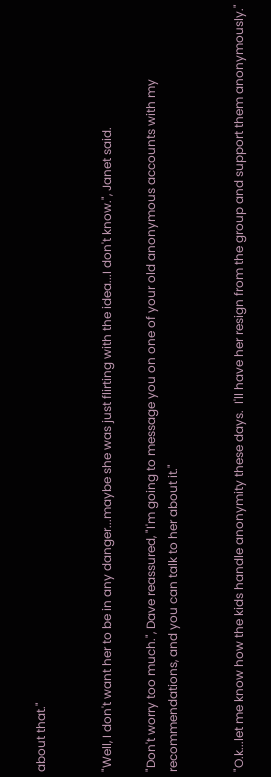about that."


"Well, I don't want her to be in any danger...maybe she was just flirting with the idea...I don't know.", Janet said.

"Don't worry too much.", Dave reassured, "I'm going to message you on one of your old anonymous accounts with my recommendations, and you can talk to her about it."


"O.k...let me know how the kids handle anonymity these days.  I'll have her resign from the group and support them anonymously."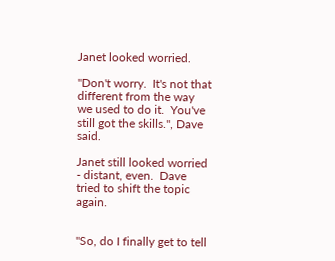Janet looked worried.

"Don't worry.  It's not that different from the way we used to do it.  You've still got the skills.", Dave said.

Janet still looked worried - distant, even.  Dave tried to shift the topic again.


"So, do I finally get to tell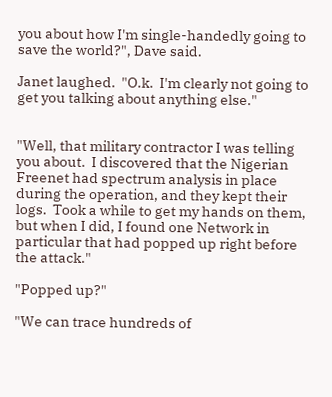you about how I'm single-handedly going to save the world?", Dave said.

Janet laughed.  "O.k.  I'm clearly not going to get you talking about anything else."


"Well, that military contractor I was telling you about.  I discovered that the Nigerian Freenet had spectrum analysis in place during the operation, and they kept their logs.  Took a while to get my hands on them, but when I did, I found one Network in particular that had popped up right before the attack."

"Popped up?"

"We can trace hundreds of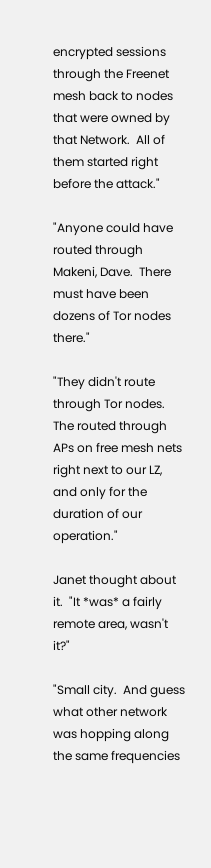encrypted sessions through the Freenet mesh back to nodes that were owned by that Network.  All of them started right before the attack."

"Anyone could have routed through Makeni, Dave.  There must have been dozens of Tor nodes there."

"They didn't route through Tor nodes.  The routed through APs on free mesh nets right next to our LZ, and only for the duration of our operation."

Janet thought about it.  "It *was* a fairly remote area, wasn't it?"

"Small city.  And guess what other network was hopping along the same frequencies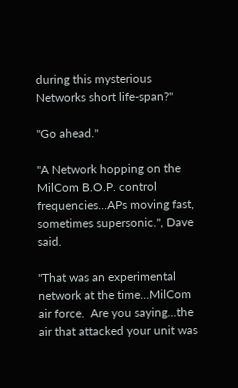during this mysterious Networks short life-span?"

"Go ahead."

"A Network hopping on the MilCom B.O.P. control frequencies...APs moving fast, sometimes supersonic.", Dave said.

"That was an experimental network at the time...MilCom air force.  Are you saying...the air that attacked your unit was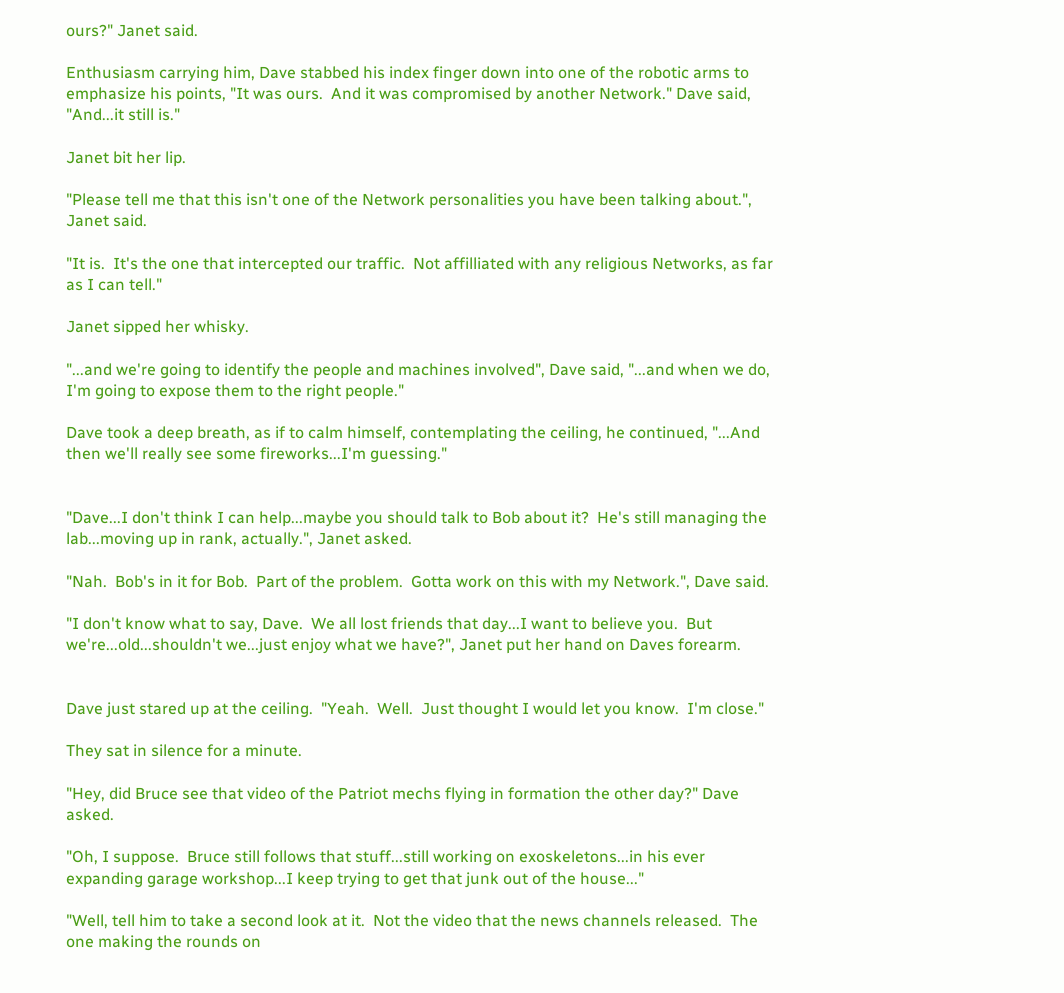ours?" Janet said.

Enthusiasm carrying him, Dave stabbed his index finger down into one of the robotic arms to emphasize his points, "It was ours.  And it was compromised by another Network." Dave said, "And...it still is."

Janet bit her lip.

"Please tell me that this isn't one of the Network personalities you have been talking about.", Janet said.

"It is.  It's the one that intercepted our traffic.  Not affilliated with any religious Networks, as far as I can tell."

Janet sipped her whisky.

"...and we're going to identify the people and machines involved", Dave said, "...and when we do, I'm going to expose them to the right people."

Dave took a deep breath, as if to calm himself, contemplating the ceiling, he continued, "...And then we'll really see some fireworks...I'm guessing."


"Dave...I don't think I can help...maybe you should talk to Bob about it?  He's still managing the lab...moving up in rank, actually.", Janet asked.

"Nah.  Bob's in it for Bob.  Part of the problem.  Gotta work on this with my Network.", Dave said.

"I don't know what to say, Dave.  We all lost friends that day...I want to believe you.  But we're...old...shouldn't we...just enjoy what we have?", Janet put her hand on Daves forearm.


Dave just stared up at the ceiling.  "Yeah.  Well.  Just thought I would let you know.  I'm close."

They sat in silence for a minute.

"Hey, did Bruce see that video of the Patriot mechs flying in formation the other day?" Dave asked.

"Oh, I suppose.  Bruce still follows that stuff...still working on exoskeletons...in his ever expanding garage workshop...I keep trying to get that junk out of the house..."

"Well, tell him to take a second look at it.  Not the video that the news channels released.  The one making the rounds on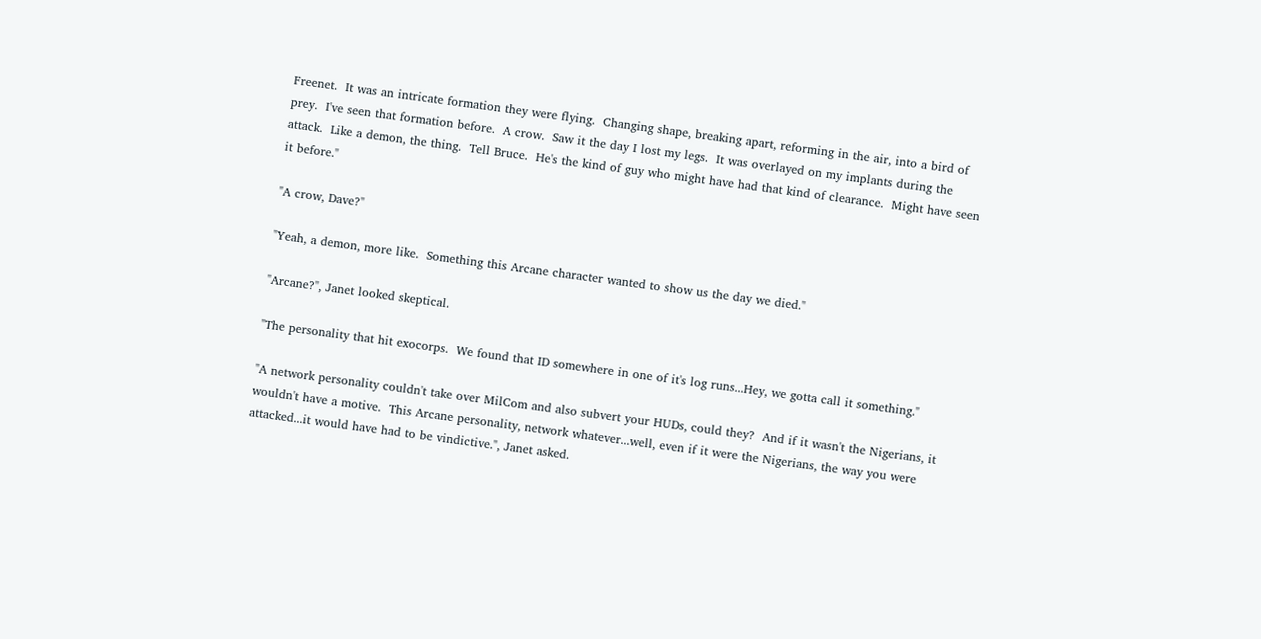Freenet.  It was an intricate formation they were flying.  Changing shape, breaking apart, reforming in the air, into a bird of prey.  I've seen that formation before.  A crow.  Saw it the day I lost my legs.  It was overlayed on my implants during the attack.  Like a demon, the thing.  Tell Bruce.  He's the kind of guy who might have had that kind of clearance.  Might have seen it before."

"A crow, Dave?"

"Yeah, a demon, more like.  Something this Arcane character wanted to show us the day we died."

"Arcane?", Janet looked skeptical.

"The personality that hit exocorps.  We found that ID somewhere in one of it's log runs...Hey, we gotta call it something."

"A network personality couldn't take over MilCom and also subvert your HUDs, could they?  And if it wasn't the Nigerians, it wouldn't have a motive.  This Arcane personality, network whatever...well, even if it were the Nigerians, the way you were attacked...it would have had to be vindictive.", Janet asked.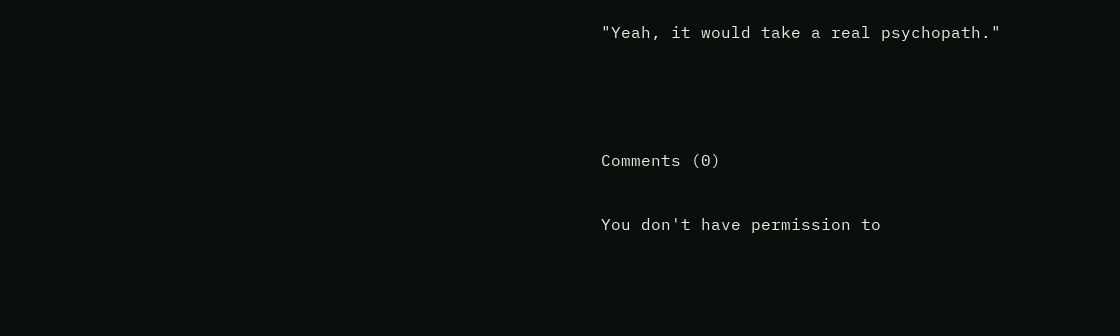"Yeah, it would take a real psychopath."



Comments (0)

You don't have permission to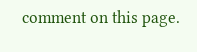comment on this page.